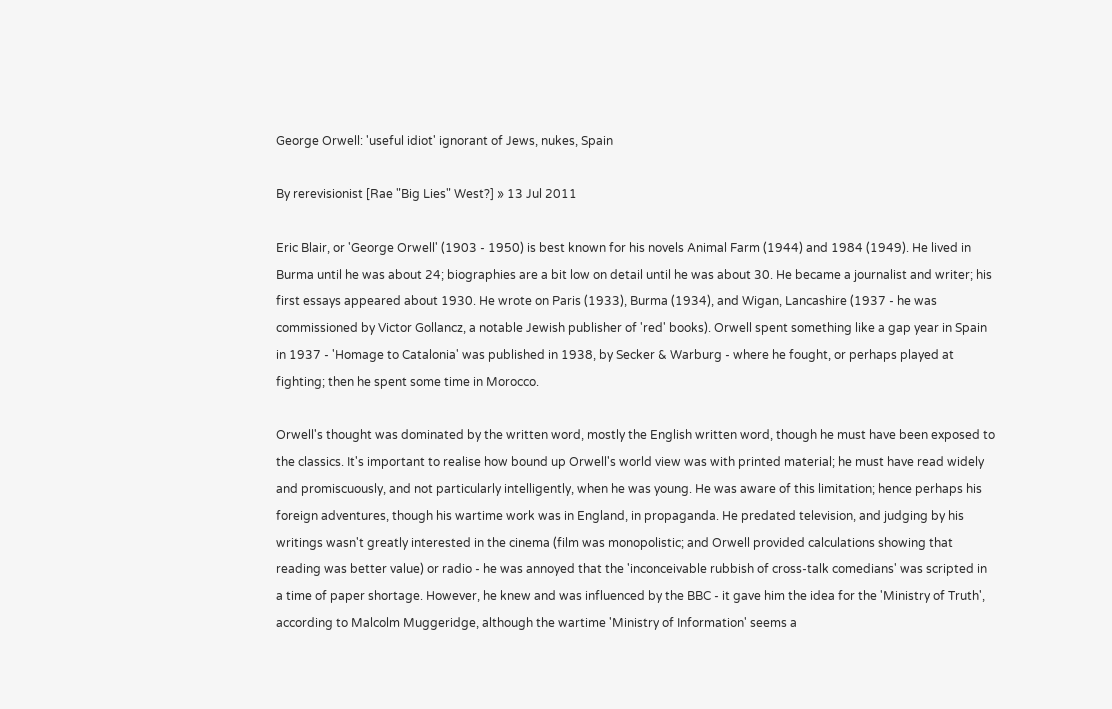George Orwell: 'useful idiot' ignorant of Jews, nukes, Spain

By rerevisionist [Rae "Big Lies" West?] » 13 Jul 2011

Eric Blair, or 'George Orwell' (1903 - 1950) is best known for his novels Animal Farm (1944) and 1984 (1949). He lived in Burma until he was about 24; biographies are a bit low on detail until he was about 30. He became a journalist and writer; his first essays appeared about 1930. He wrote on Paris (1933), Burma (1934), and Wigan, Lancashire (1937 - he was commissioned by Victor Gollancz, a notable Jewish publisher of 'red' books). Orwell spent something like a gap year in Spain in 1937 - 'Homage to Catalonia' was published in 1938, by Secker & Warburg - where he fought, or perhaps played at fighting; then he spent some time in Morocco.

Orwell's thought was dominated by the written word, mostly the English written word, though he must have been exposed to the classics. It's important to realise how bound up Orwell's world view was with printed material; he must have read widely and promiscuously, and not particularly intelligently, when he was young. He was aware of this limitation; hence perhaps his foreign adventures, though his wartime work was in England, in propaganda. He predated television, and judging by his writings wasn't greatly interested in the cinema (film was monopolistic; and Orwell provided calculations showing that reading was better value) or radio - he was annoyed that the 'inconceivable rubbish of cross-talk comedians' was scripted in a time of paper shortage. However, he knew and was influenced by the BBC - it gave him the idea for the 'Ministry of Truth', according to Malcolm Muggeridge, although the wartime 'Ministry of Information' seems a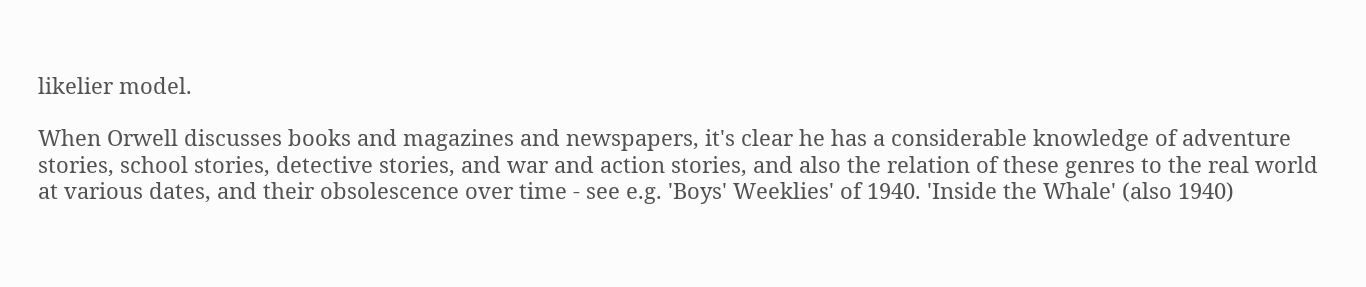likelier model.

When Orwell discusses books and magazines and newspapers, it's clear he has a considerable knowledge of adventure stories, school stories, detective stories, and war and action stories, and also the relation of these genres to the real world at various dates, and their obsolescence over time - see e.g. 'Boys' Weeklies' of 1940. 'Inside the Whale' (also 1940)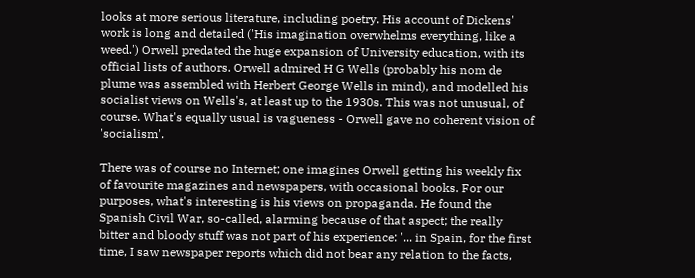looks at more serious literature, including poetry. His account of Dickens' work is long and detailed ('His imagination overwhelms everything, like a weed.') Orwell predated the huge expansion of University education, with its official lists of authors. Orwell admired H G Wells (probably his nom de plume was assembled with Herbert George Wells in mind), and modelled his socialist views on Wells's, at least up to the 1930s. This was not unusual, of course. What's equally usual is vagueness - Orwell gave no coherent vision of 'socialism'.

There was of course no Internet; one imagines Orwell getting his weekly fix of favourite magazines and newspapers, with occasional books. For our purposes, what's interesting is his views on propaganda. He found the Spanish Civil War, so-called, alarming because of that aspect; the really bitter and bloody stuff was not part of his experience: '... in Spain, for the first time, I saw newspaper reports which did not bear any relation to the facts,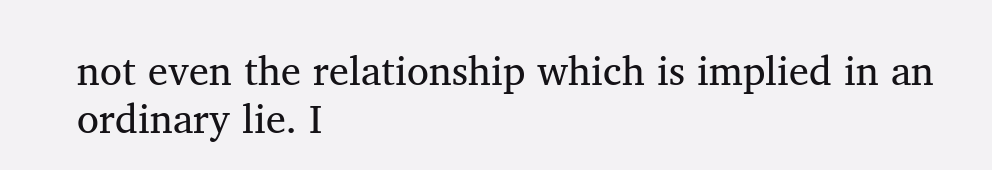not even the relationship which is implied in an ordinary lie. I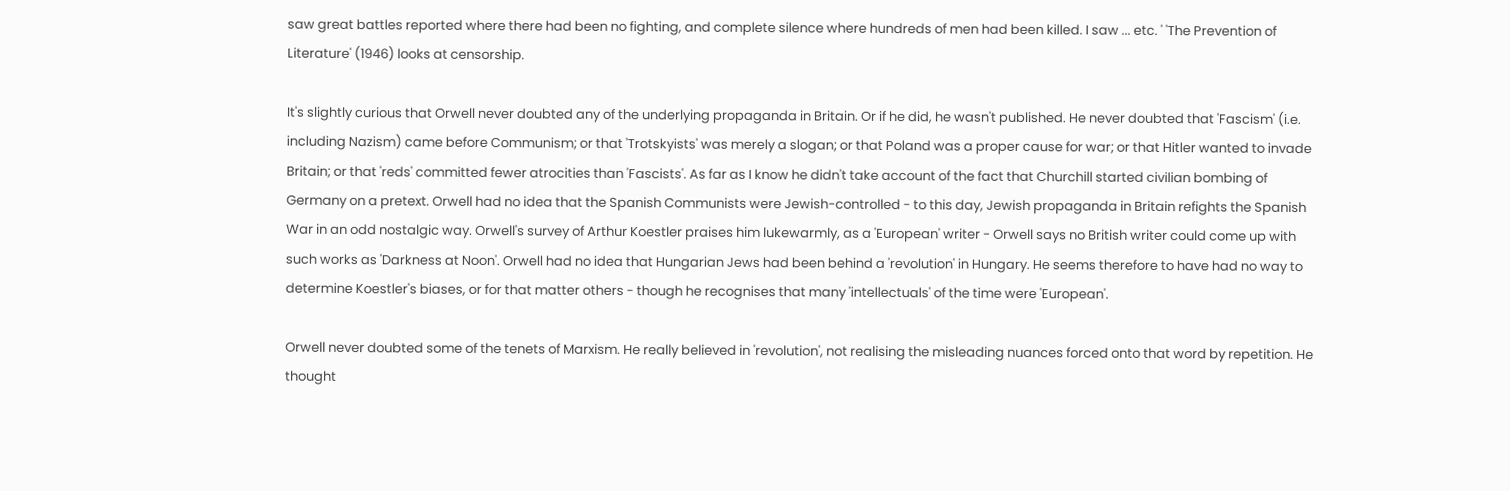saw great battles reported where there had been no fighting, and complete silence where hundreds of men had been killed. I saw ... etc. ' 'The Prevention of Literature' (1946) looks at censorship.

It's slightly curious that Orwell never doubted any of the underlying propaganda in Britain. Or if he did, he wasn't published. He never doubted that 'Fascism' (i.e. including Nazism) came before Communism; or that 'Trotskyists' was merely a slogan; or that Poland was a proper cause for war; or that Hitler wanted to invade Britain; or that 'reds' committed fewer atrocities than 'Fascists'. As far as I know he didn't take account of the fact that Churchill started civilian bombing of Germany on a pretext. Orwell had no idea that the Spanish Communists were Jewish-controlled - to this day, Jewish propaganda in Britain refights the Spanish War in an odd nostalgic way. Orwell's survey of Arthur Koestler praises him lukewarmly, as a 'European' writer - Orwell says no British writer could come up with such works as 'Darkness at Noon'. Orwell had no idea that Hungarian Jews had been behind a 'revolution' in Hungary. He seems therefore to have had no way to determine Koestler's biases, or for that matter others - though he recognises that many 'intellectuals' of the time were 'European'.

Orwell never doubted some of the tenets of Marxism. He really believed in 'revolution', not realising the misleading nuances forced onto that word by repetition. He thought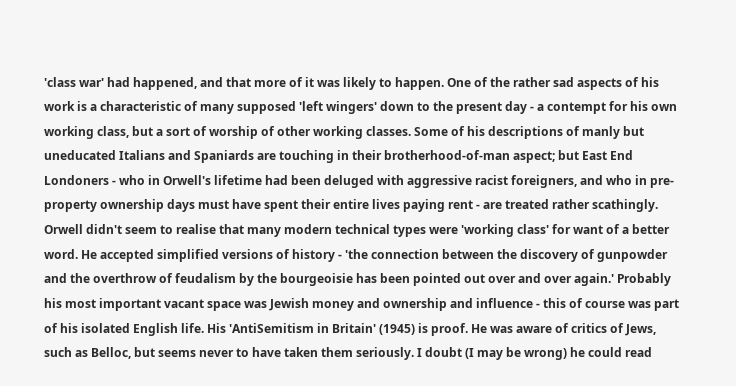'class war' had happened, and that more of it was likely to happen. One of the rather sad aspects of his work is a characteristic of many supposed 'left wingers' down to the present day - a contempt for his own working class, but a sort of worship of other working classes. Some of his descriptions of manly but uneducated Italians and Spaniards are touching in their brotherhood-of-man aspect; but East End Londoners - who in Orwell's lifetime had been deluged with aggressive racist foreigners, and who in pre-property ownership days must have spent their entire lives paying rent - are treated rather scathingly. Orwell didn't seem to realise that many modern technical types were 'working class' for want of a better word. He accepted simplified versions of history - 'the connection between the discovery of gunpowder and the overthrow of feudalism by the bourgeoisie has been pointed out over and over again.' Probably his most important vacant space was Jewish money and ownership and influence - this of course was part of his isolated English life. His 'AntiSemitism in Britain' (1945) is proof. He was aware of critics of Jews, such as Belloc, but seems never to have taken them seriously. I doubt (I may be wrong) he could read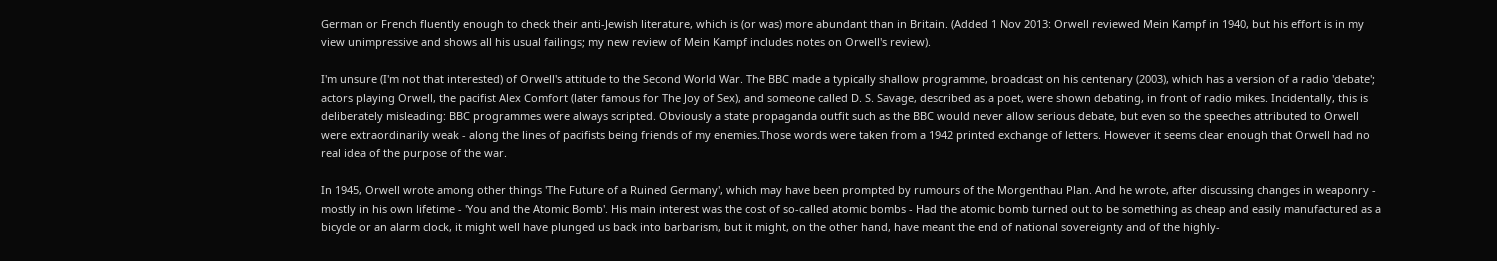German or French fluently enough to check their anti-Jewish literature, which is (or was) more abundant than in Britain. (Added 1 Nov 2013: Orwell reviewed Mein Kampf in 1940, but his effort is in my view unimpressive and shows all his usual failings; my new review of Mein Kampf includes notes on Orwell's review).

I'm unsure (I'm not that interested) of Orwell's attitude to the Second World War. The BBC made a typically shallow programme, broadcast on his centenary (2003), which has a version of a radio 'debate'; actors playing Orwell, the pacifist Alex Comfort (later famous for The Joy of Sex), and someone called D. S. Savage, described as a poet, were shown debating, in front of radio mikes. Incidentally, this is deliberately misleading: BBC programmes were always scripted. Obviously a state propaganda outfit such as the BBC would never allow serious debate, but even so the speeches attributed to Orwell were extraordinarily weak - along the lines of pacifists being friends of my enemies.Those words were taken from a 1942 printed exchange of letters. However it seems clear enough that Orwell had no real idea of the purpose of the war.

In 1945, Orwell wrote among other things 'The Future of a Ruined Germany', which may have been prompted by rumours of the Morgenthau Plan. And he wrote, after discussing changes in weaponry - mostly in his own lifetime - 'You and the Atomic Bomb'. His main interest was the cost of so-called atomic bombs - Had the atomic bomb turned out to be something as cheap and easily manufactured as a bicycle or an alarm clock, it might well have plunged us back into barbarism, but it might, on the other hand, have meant the end of national sovereignty and of the highly-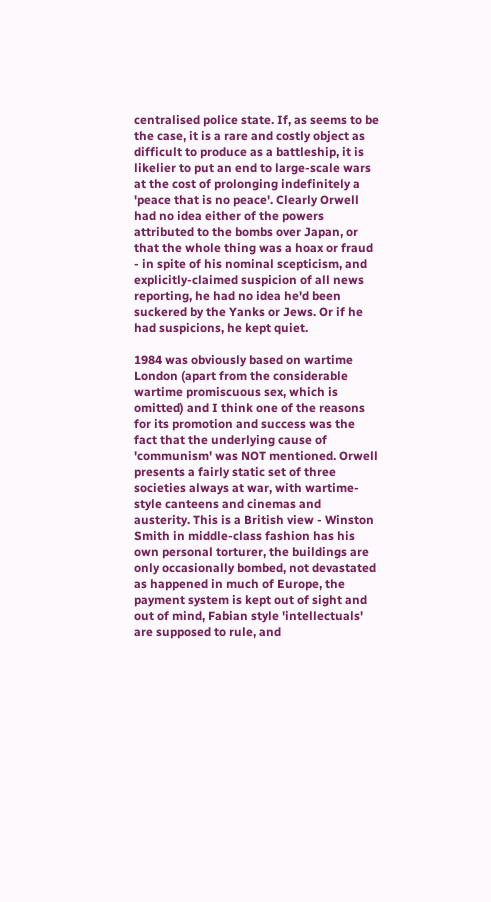centralised police state. If, as seems to be the case, it is a rare and costly object as difficult to produce as a battleship, it is likelier to put an end to large-scale wars at the cost of prolonging indefinitely a 'peace that is no peace'. Clearly Orwell had no idea either of the powers attributed to the bombs over Japan, or that the whole thing was a hoax or fraud - in spite of his nominal scepticism, and explicitly-claimed suspicion of all news reporting, he had no idea he'd been suckered by the Yanks or Jews. Or if he had suspicions, he kept quiet.

1984 was obviously based on wartime London (apart from the considerable wartime promiscuous sex, which is omitted) and I think one of the reasons for its promotion and success was the fact that the underlying cause of 'communism' was NOT mentioned. Orwell presents a fairly static set of three societies always at war, with wartime-style canteens and cinemas and austerity. This is a British view - Winston Smith in middle-class fashion has his own personal torturer, the buildings are only occasionally bombed, not devastated as happened in much of Europe, the payment system is kept out of sight and out of mind, Fabian style 'intellectuals' are supposed to rule, and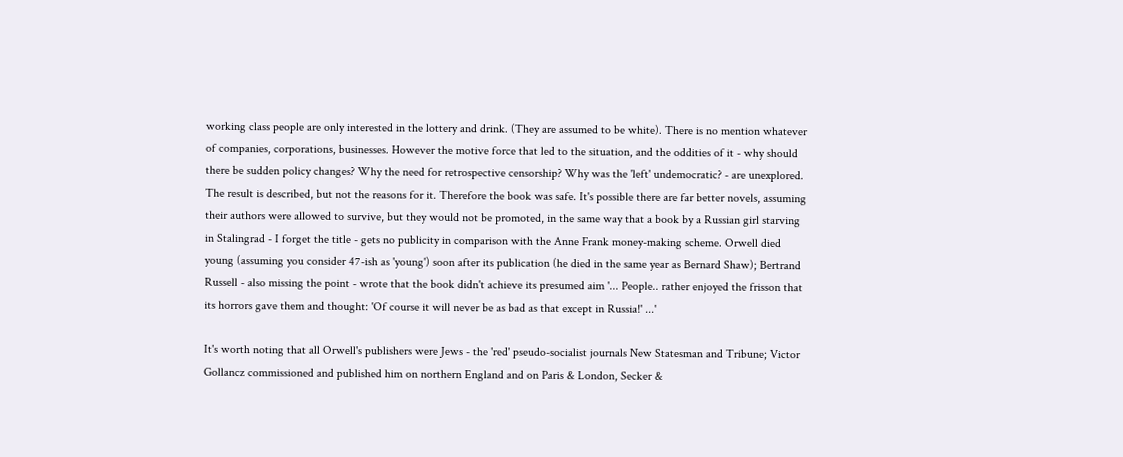working class people are only interested in the lottery and drink. (They are assumed to be white). There is no mention whatever of companies, corporations, businesses. However the motive force that led to the situation, and the oddities of it - why should there be sudden policy changes? Why the need for retrospective censorship? Why was the 'left' undemocratic? - are unexplored. The result is described, but not the reasons for it. Therefore the book was safe. It's possible there are far better novels, assuming their authors were allowed to survive, but they would not be promoted, in the same way that a book by a Russian girl starving in Stalingrad - I forget the title - gets no publicity in comparison with the Anne Frank money-making scheme. Orwell died young (assuming you consider 47-ish as 'young') soon after its publication (he died in the same year as Bernard Shaw); Bertrand Russell - also missing the point - wrote that the book didn't achieve its presumed aim '... People.. rather enjoyed the frisson that its horrors gave them and thought: 'Of course it will never be as bad as that except in Russia!' ...'

It's worth noting that all Orwell's publishers were Jews - the 'red' pseudo-socialist journals New Statesman and Tribune; Victor Gollancz commissioned and published him on northern England and on Paris & London, Secker &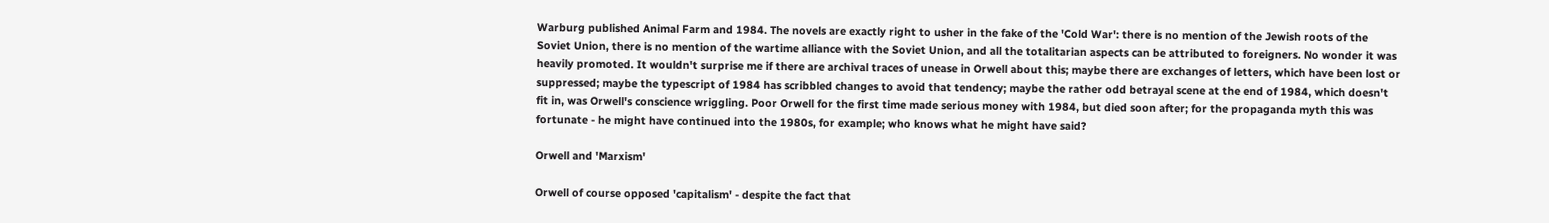Warburg published Animal Farm and 1984. The novels are exactly right to usher in the fake of the 'Cold War': there is no mention of the Jewish roots of the Soviet Union, there is no mention of the wartime alliance with the Soviet Union, and all the totalitarian aspects can be attributed to foreigners. No wonder it was heavily promoted. It wouldn't surprise me if there are archival traces of unease in Orwell about this; maybe there are exchanges of letters, which have been lost or suppressed; maybe the typescript of 1984 has scribbled changes to avoid that tendency; maybe the rather odd betrayal scene at the end of 1984, which doesn't fit in, was Orwell's conscience wriggling. Poor Orwell for the first time made serious money with 1984, but died soon after; for the propaganda myth this was fortunate - he might have continued into the 1980s, for example; who knows what he might have said?

Orwell and 'Marxism'

Orwell of course opposed 'capitalism' - despite the fact that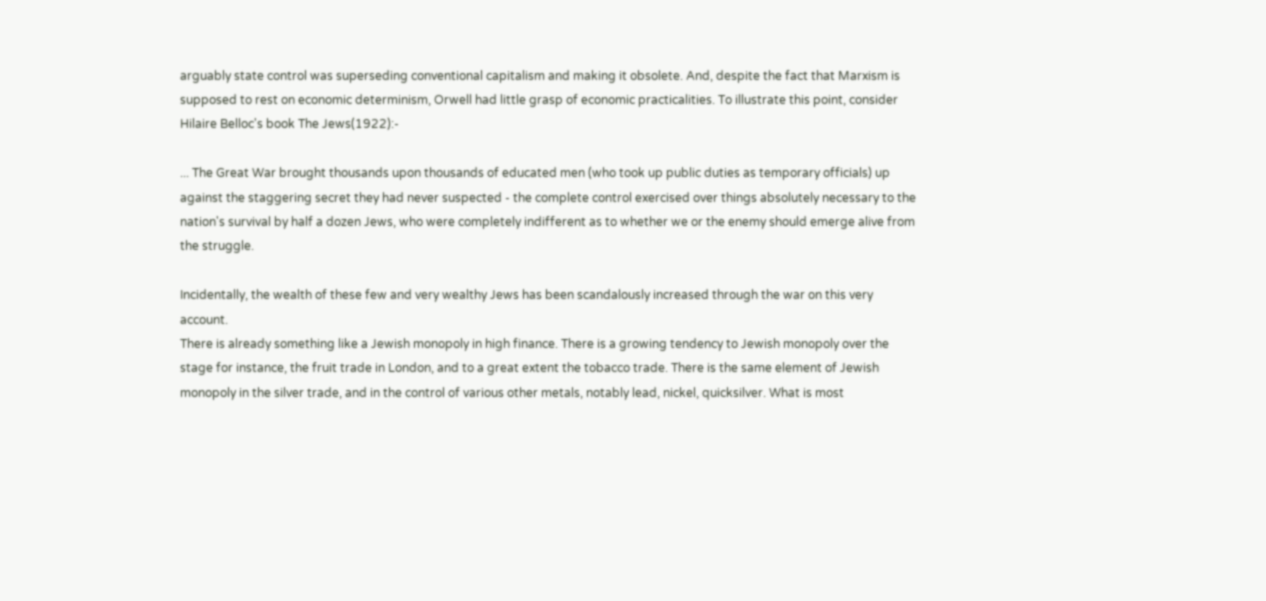arguably state control was superseding conventional capitalism and making it obsolete. And, despite the fact that Marxism is supposed to rest on economic determinism, Orwell had little grasp of economic practicalities. To illustrate this point, consider Hilaire Belloc's book The Jews(1922):-

... The Great War brought thousands upon thousands of educated men (who took up public duties as temporary officials) up against the staggering secret they had never suspected - the complete control exercised over things absolutely necessary to the nation's survival by half a dozen Jews, who were completely indifferent as to whether we or the enemy should emerge alive from the struggle.

Incidentally, the wealth of these few and very wealthy Jews has been scandalously increased through the war on this very account.
There is already something like a Jewish monopoly in high finance. There is a growing tendency to Jewish monopoly over the stage for instance, the fruit trade in London, and to a great extent the tobacco trade. There is the same element of Jewish monopoly in the silver trade, and in the control of various other metals, notably lead, nickel, quicksilver. What is most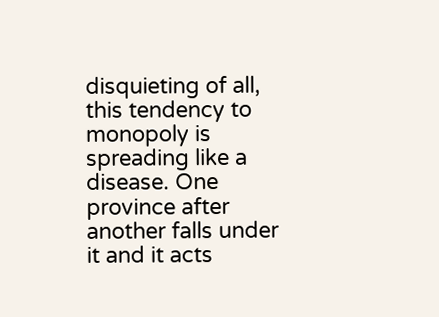disquieting of all, this tendency to monopoly is spreading like a disease. One province after another falls under it and it acts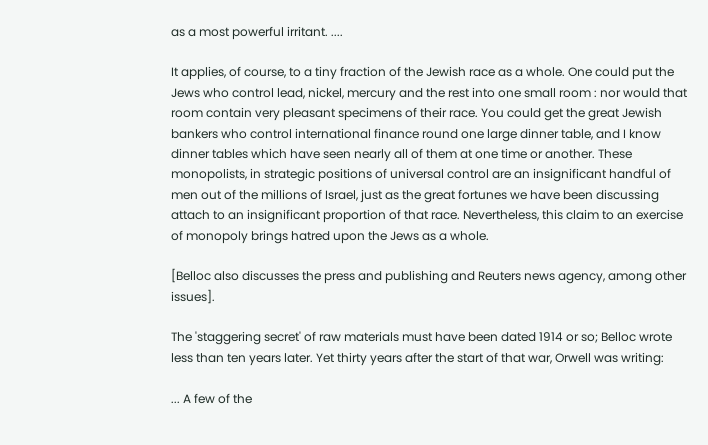as a most powerful irritant. ....

It applies, of course, to a tiny fraction of the Jewish race as a whole. One could put the Jews who control lead, nickel, mercury and the rest into one small room : nor would that room contain very pleasant specimens of their race. You could get the great Jewish bankers who control international finance round one large dinner table, and I know dinner tables which have seen nearly all of them at one time or another. These monopolists, in strategic positions of universal control are an insignificant handful of men out of the millions of Israel, just as the great fortunes we have been discussing attach to an insignificant proportion of that race. Nevertheless, this claim to an exercise of monopoly brings hatred upon the Jews as a whole.

[Belloc also discusses the press and publishing and Reuters news agency, among other issues].

The 'staggering secret' of raw materials must have been dated 1914 or so; Belloc wrote less than ten years later. Yet thirty years after the start of that war, Orwell was writing:

... A few of the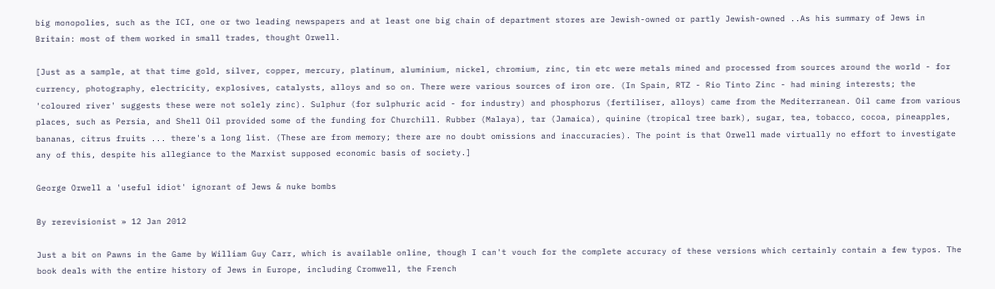big monopolies, such as the ICI, one or two leading newspapers and at least one big chain of department stores are Jewish-owned or partly Jewish-owned ..As his summary of Jews in Britain: most of them worked in small trades, thought Orwell.

[Just as a sample, at that time gold, silver, copper, mercury, platinum, aluminium, nickel, chromium, zinc, tin etc were metals mined and processed from sources around the world - for currency, photography, electricity, explosives, catalysts, alloys and so on. There were various sources of iron ore. (In Spain, RTZ - Rio Tinto Zinc - had mining interests; the 'coloured river' suggests these were not solely zinc). Sulphur (for sulphuric acid - for industry) and phosphorus (fertiliser, alloys) came from the Mediterranean. Oil came from various places, such as Persia, and Shell Oil provided some of the funding for Churchill. Rubber (Malaya), tar (Jamaica), quinine (tropical tree bark), sugar, tea, tobacco, cocoa, pineapples, bananas, citrus fruits ... there's a long list. (These are from memory; there are no doubt omissions and inaccuracies). The point is that Orwell made virtually no effort to investigate any of this, despite his allegiance to the Marxist supposed economic basis of society.]

George Orwell a 'useful idiot' ignorant of Jews & nuke bombs

By rerevisionist » 12 Jan 2012

Just a bit on Pawns in the Game by William Guy Carr, which is available online, though I can't vouch for the complete accuracy of these versions which certainly contain a few typos. The book deals with the entire history of Jews in Europe, including Cromwell, the French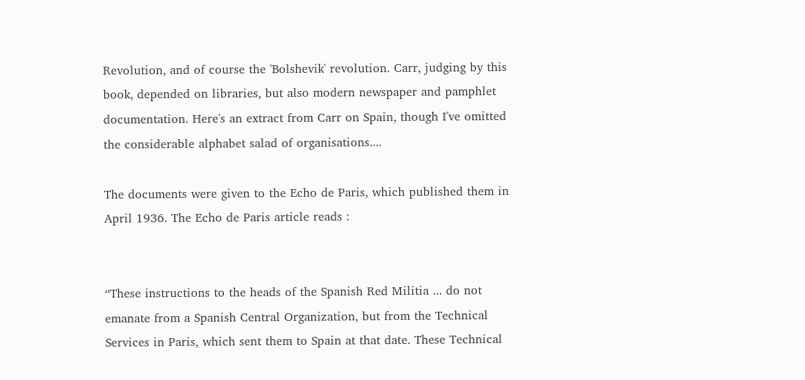Revolution, and of course the 'Bolshevik' revolution. Carr, judging by this book, depended on libraries, but also modern newspaper and pamphlet documentation. Here's an extract from Carr on Spain, though I've omitted the considerable alphabet salad of organisations....

The documents were given to the Echo de Paris, which published them in April 1936. The Echo de Paris article reads :


“These instructions to the heads of the Spanish Red Militia ... do not emanate from a Spanish Central Organization, but from the Technical Services in Paris, which sent them to Spain at that date. These Technical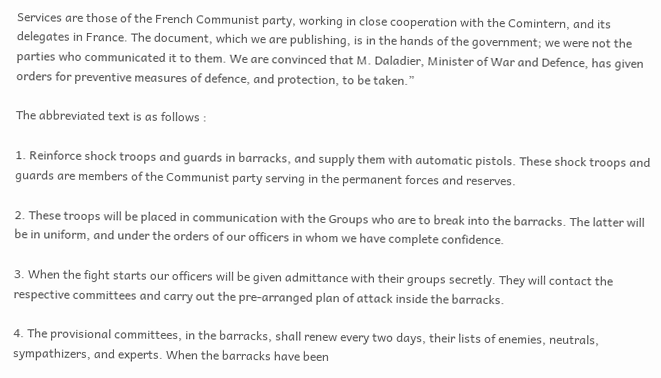Services are those of the French Communist party, working in close cooperation with the Comintern, and its delegates in France. The document, which we are publishing, is in the hands of the government; we were not the parties who communicated it to them. We are convinced that M. Daladier, Minister of War and Defence, has given orders for preventive measures of defence, and protection, to be taken.”

The abbreviated text is as follows :

1. Reinforce shock troops and guards in barracks, and supply them with automatic pistols. These shock troops and guards are members of the Communist party serving in the permanent forces and reserves.

2. These troops will be placed in communication with the Groups who are to break into the barracks. The latter will be in uniform, and under the orders of our officers in whom we have complete confidence.

3. When the fight starts our officers will be given admittance with their groups secretly. They will contact the respective committees and carry out the pre-arranged plan of attack inside the barracks.

4. The provisional committees, in the barracks, shall renew every two days, their lists of enemies, neutrals, sympathizers, and experts. When the barracks have been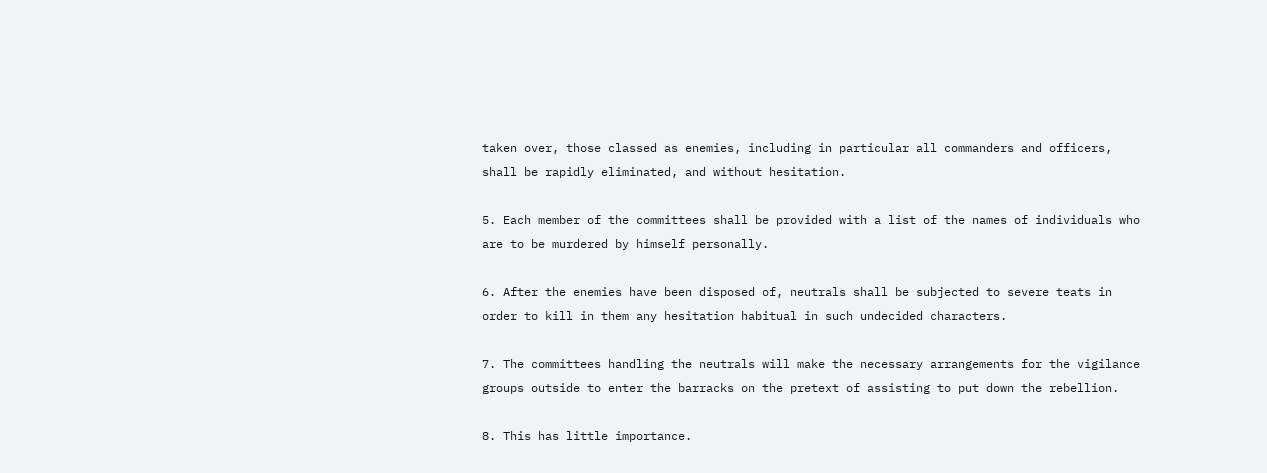taken over, those classed as enemies, including in particular all commanders and officers, shall be rapidly eliminated, and without hesitation.

5. Each member of the committees shall be provided with a list of the names of individuals who are to be murdered by himself personally.

6. After the enemies have been disposed of, neutrals shall be subjected to severe teats in order to kill in them any hesitation habitual in such undecided characters.

7. The committees handling the neutrals will make the necessary arrangements for the vigilance groups outside to enter the barracks on the pretext of assisting to put down the rebellion.

8. This has little importance.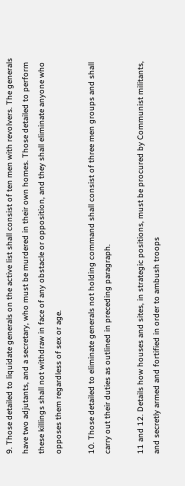9. Those detailed to liquidate generals on the active list shall consist of ten men with revolvers. The generals have two adjutants, and a secretary, who must be murdered in their own homes. Those detailed to perform these killings shall not withdraw in face of any obstacle or opposition, and they shall eliminate anyone who opposes them regardless of sex or age.

10. Those detailed to eliminate generals not holding command shall consist of three men groups and shall carry out their duties as outlined in preceding paragraph.

11 and 12. Details how houses and sites, in strategic positions, must be procured by Communist militants, and secretly armed and fortified in order to ambush troops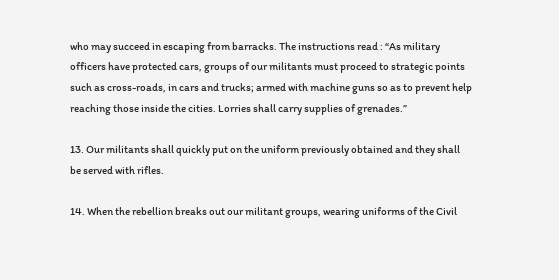who may succeed in escaping from barracks. The instructions read : “As military officers have protected cars, groups of our militants must proceed to strategic points such as cross-roads, in cars and trucks; armed with machine guns so as to prevent help reaching those inside the cities. Lorries shall carry supplies of grenades.”

13. Our militants shall quickly put on the uniform previously obtained and they shall be served with rifles.

14. When the rebellion breaks out our militant groups, wearing uniforms of the Civil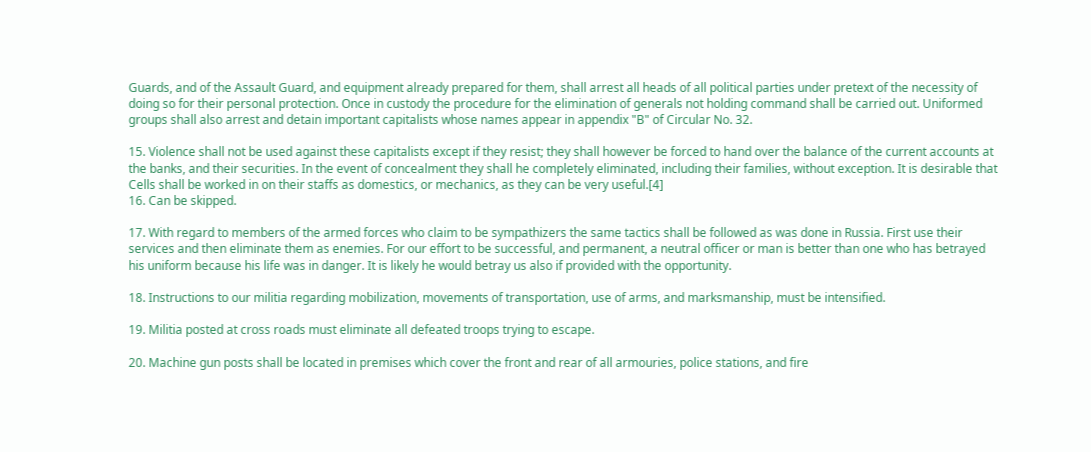Guards, and of the Assault Guard, and equipment already prepared for them, shall arrest all heads of all political parties under pretext of the necessity of doing so for their personal protection. Once in custody the procedure for the elimination of generals not holding command shall be carried out. Uniformed groups shall also arrest and detain important capitalists whose names appear in appendix "B" of Circular No. 32.

15. Violence shall not be used against these capitalists except if they resist; they shall however be forced to hand over the balance of the current accounts at the banks, and their securities. In the event of concealment they shall he completely eliminated, including their families, without exception. It is desirable that Cells shall be worked in on their staffs as domestics, or mechanics, as they can be very useful.[4]
16. Can be skipped.

17. With regard to members of the armed forces who claim to be sympathizers the same tactics shall be followed as was done in Russia. First use their services and then eliminate them as enemies. For our effort to be successful, and permanent, a neutral officer or man is better than one who has betrayed his uniform because his life was in danger. It is likely he would betray us also if provided with the opportunity.

18. Instructions to our militia regarding mobilization, movements of transportation, use of arms, and marksmanship, must be intensified.

19. Militia posted at cross roads must eliminate all defeated troops trying to escape.

20. Machine gun posts shall be located in premises which cover the front and rear of all armouries, police stations, and fire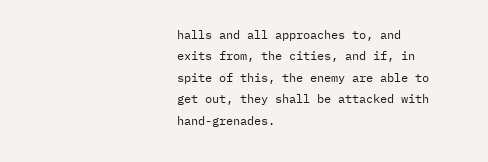halls and all approaches to, and exits from, the cities, and if, in spite of this, the enemy are able to get out, they shall be attacked with hand-grenades.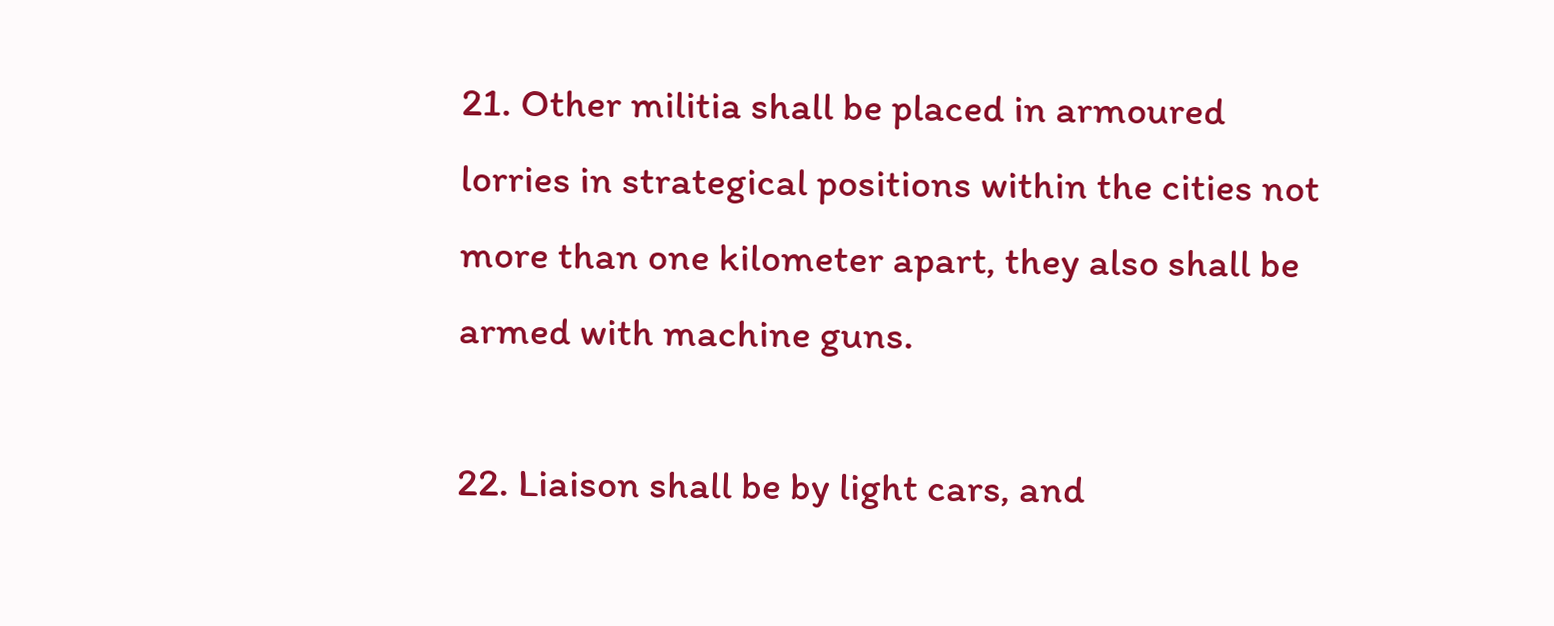21. Other militia shall be placed in armoured lorries in strategical positions within the cities not more than one kilometer apart, they also shall be armed with machine guns.

22. Liaison shall be by light cars, and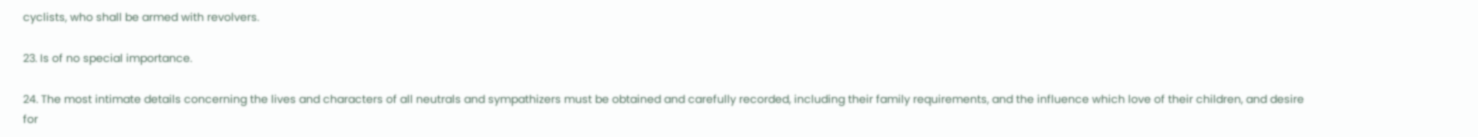cyclists, who shall be armed with revolvers.

23. Is of no special importance.

24. The most intimate details concerning the lives and characters of all neutrals and sympathizers must be obtained and carefully recorded, including their family requirements, and the influence which love of their children, and desire for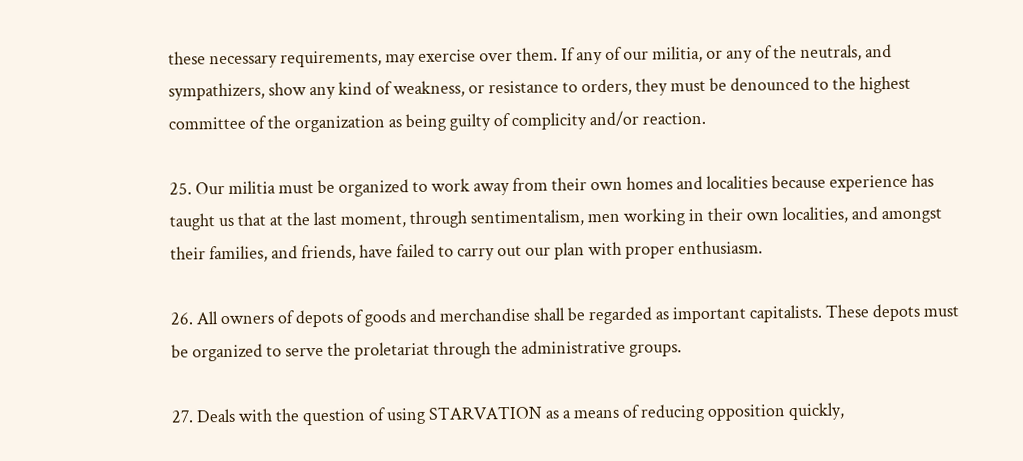these necessary requirements, may exercise over them. If any of our militia, or any of the neutrals, and sympathizers, show any kind of weakness, or resistance to orders, they must be denounced to the highest committee of the organization as being guilty of complicity and/or reaction.

25. Our militia must be organized to work away from their own homes and localities because experience has taught us that at the last moment, through sentimentalism, men working in their own localities, and amongst their families, and friends, have failed to carry out our plan with proper enthusiasm.

26. All owners of depots of goods and merchandise shall be regarded as important capitalists. These depots must be organized to serve the proletariat through the administrative groups.

27. Deals with the question of using STARVATION as a means of reducing opposition quickly,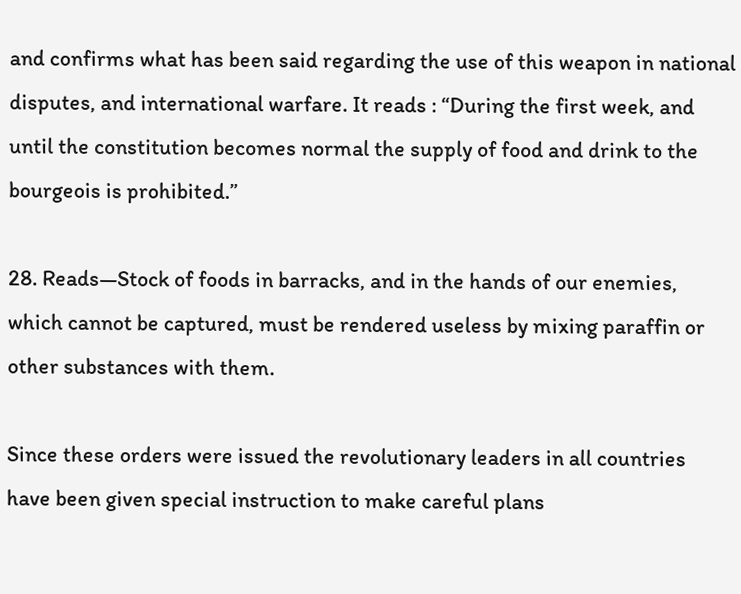and confirms what has been said regarding the use of this weapon in national disputes, and international warfare. It reads : “During the first week, and until the constitution becomes normal the supply of food and drink to the bourgeois is prohibited.”

28. Reads—Stock of foods in barracks, and in the hands of our enemies, which cannot be captured, must be rendered useless by mixing paraffin or other substances with them.

Since these orders were issued the revolutionary leaders in all countries have been given special instruction to make careful plans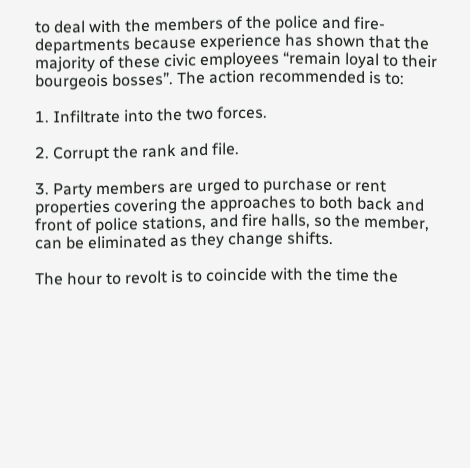to deal with the members of the police and fire-departments because experience has shown that the majority of these civic employees “remain loyal to their bourgeois bosses”. The action recommended is to:

1. Infiltrate into the two forces.

2. Corrupt the rank and file.

3. Party members are urged to purchase or rent properties covering the approaches to both back and front of police stations, and fire halls, so the member, can be eliminated as they change shifts.

The hour to revolt is to coincide with the time the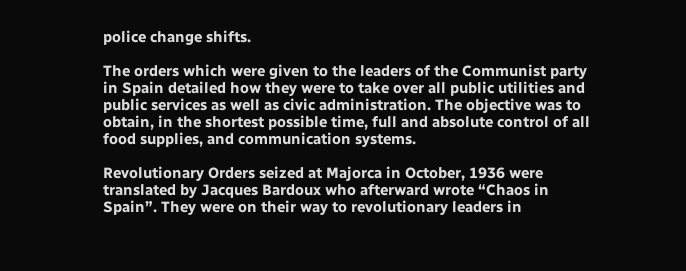police change shifts.

The orders which were given to the leaders of the Communist party in Spain detailed how they were to take over all public utilities and public services as well as civic administration. The objective was to obtain, in the shortest possible time, full and absolute control of all food supplies, and communication systems.

Revolutionary Orders seized at Majorca in October, 1936 were translated by Jacques Bardoux who afterward wrote “Chaos in Spain”. They were on their way to revolutionary leaders in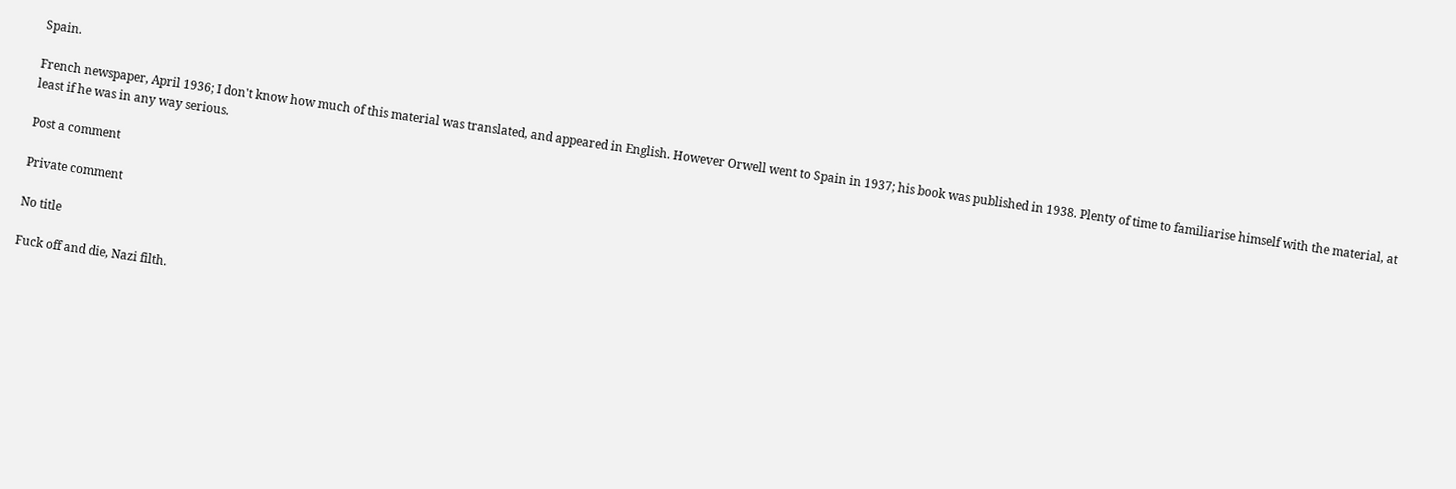Spain.

French newspaper, April 1936; I don't know how much of this material was translated, and appeared in English. However Orwell went to Spain in 1937; his book was published in 1938. Plenty of time to familiarise himself with the material, at least if he was in any way serious.

Post a comment

Private comment

No title

Fuck off and die, Nazi filth.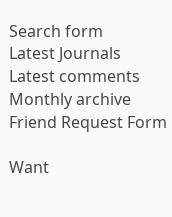Search form
Latest Journals
Latest comments
Monthly archive
Friend Request Form

Want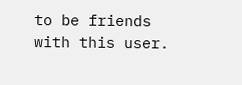to be friends with this user.